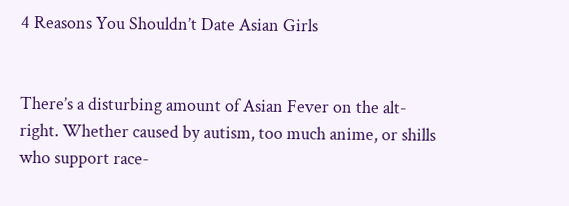4 Reasons You Shouldn’t Date Asian Girls


There’s a disturbing amount of Asian Fever on the alt-right. Whether caused by autism, too much anime, or shills who support race-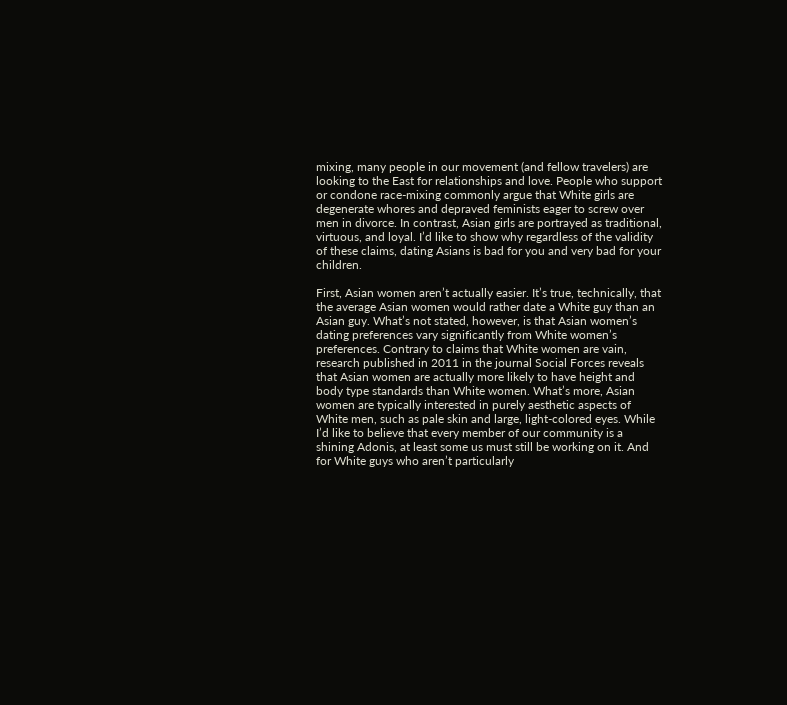mixing, many people in our movement (and fellow travelers) are looking to the East for relationships and love. People who support or condone race-mixing commonly argue that White girls are degenerate whores and depraved feminists eager to screw over men in divorce. In contrast, Asian girls are portrayed as traditional, virtuous, and loyal. I’d like to show why regardless of the validity of these claims, dating Asians is bad for you and very bad for your children.

First, Asian women aren’t actually easier. It’s true, technically, that the average Asian women would rather date a White guy than an Asian guy. What’s not stated, however, is that Asian women’s dating preferences vary significantly from White women’s preferences. Contrary to claims that White women are vain, research published in 2011 in the journal Social Forces reveals that Asian women are actually more likely to have height and body type standards than White women. What’s more, Asian women are typically interested in purely aesthetic aspects of White men, such as pale skin and large, light-colored eyes. While I’d like to believe that every member of our community is a shining Adonis, at least some us must still be working on it. And for White guys who aren’t particularly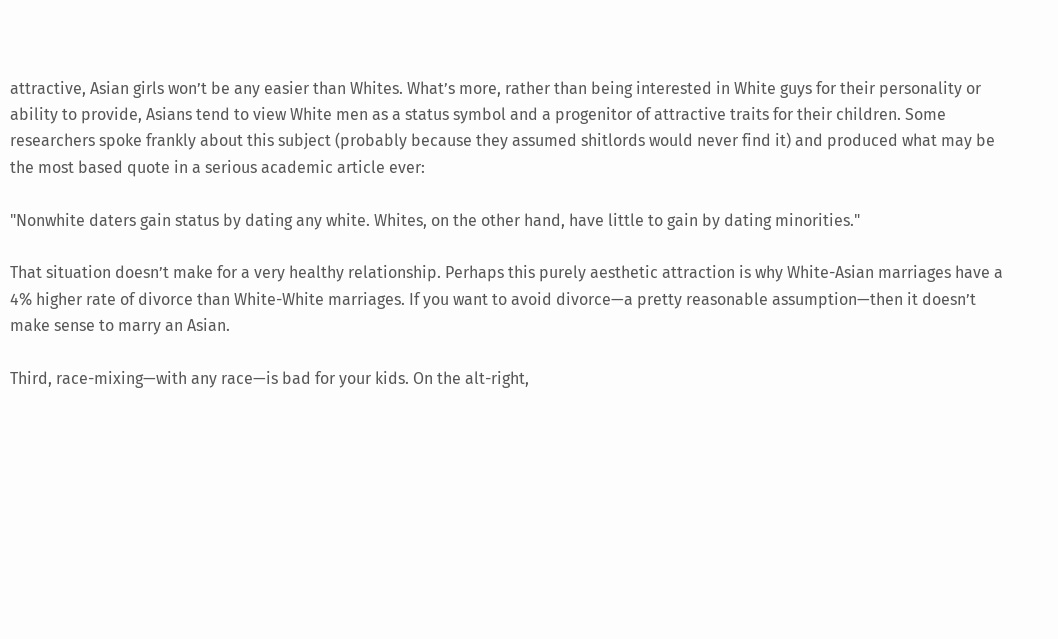attractive, Asian girls won’t be any easier than Whites. What’s more, rather than being interested in White guys for their personality or ability to provide, Asians tend to view White men as a status symbol and a progenitor of attractive traits for their children. Some researchers spoke frankly about this subject (probably because they assumed shitlords would never find it) and produced what may be the most based quote in a serious academic article ever:

"Nonwhite daters gain status by dating any white. Whites, on the other hand, have little to gain by dating minorities."

That situation doesn’t make for a very healthy relationship. Perhaps this purely aesthetic attraction is why White-Asian marriages have a 4% higher rate of divorce than White-White marriages. If you want to avoid divorce—a pretty reasonable assumption—then it doesn’t make sense to marry an Asian.

Third, race-mixing—with any race—is bad for your kids. On the alt-right,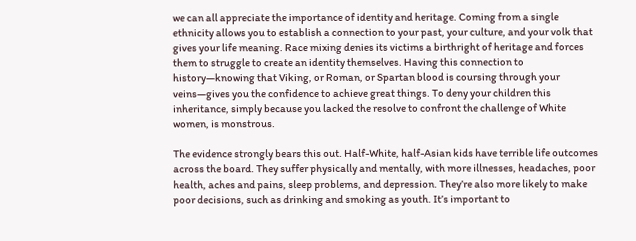we can all appreciate the importance of identity and heritage. Coming from a single ethnicity allows you to establish a connection to your past, your culture, and your volk that gives your life meaning. Race mixing denies its victims a birthright of heritage and forces them to struggle to create an identity themselves. Having this connection to history—knowing that Viking, or Roman, or Spartan blood is coursing through your veins—gives you the confidence to achieve great things. To deny your children this inheritance, simply because you lacked the resolve to confront the challenge of White women, is monstrous.

The evidence strongly bears this out. Half-White, half-Asian kids have terrible life outcomes across the board. They suffer physically and mentally, with more illnesses, headaches, poor health, aches and pains, sleep problems, and depression. They’re also more likely to make poor decisions, such as drinking and smoking as youth. It’s important to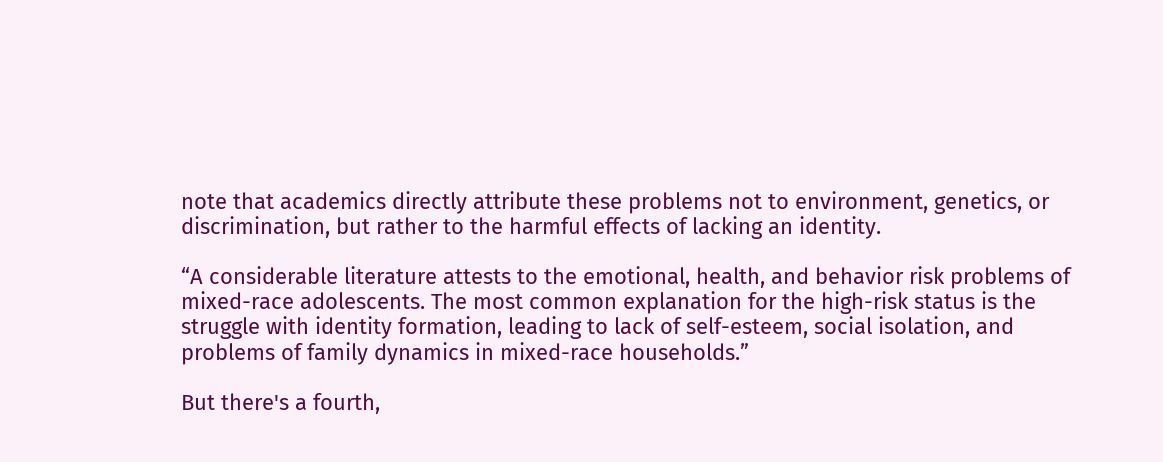note that academics directly attribute these problems not to environment, genetics, or discrimination, but rather to the harmful effects of lacking an identity.

“A considerable literature attests to the emotional, health, and behavior risk problems of mixed-race adolescents. The most common explanation for the high-risk status is the struggle with identity formation, leading to lack of self-esteem, social isolation, and problems of family dynamics in mixed-race households.”

But there's a fourth,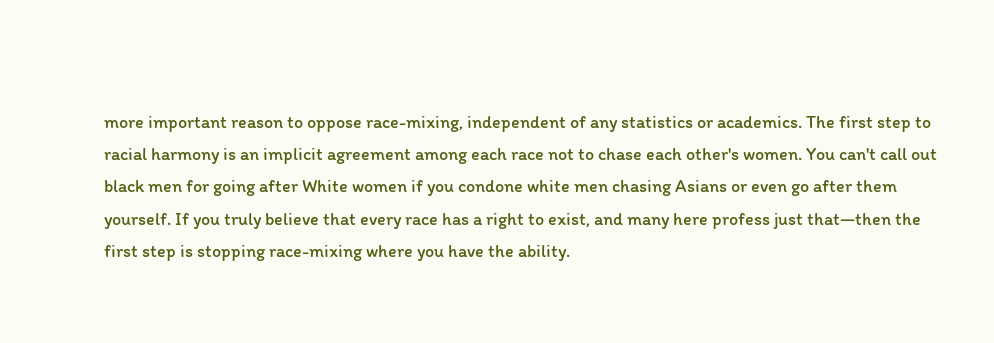more important reason to oppose race-mixing, independent of any statistics or academics. The first step to racial harmony is an implicit agreement among each race not to chase each other's women. You can't call out black men for going after White women if you condone white men chasing Asians or even go after them yourself. If you truly believe that every race has a right to exist, and many here profess just that—then the first step is stopping race-mixing where you have the ability.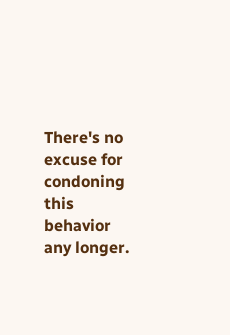There's no excuse for condoning this behavior any longer.